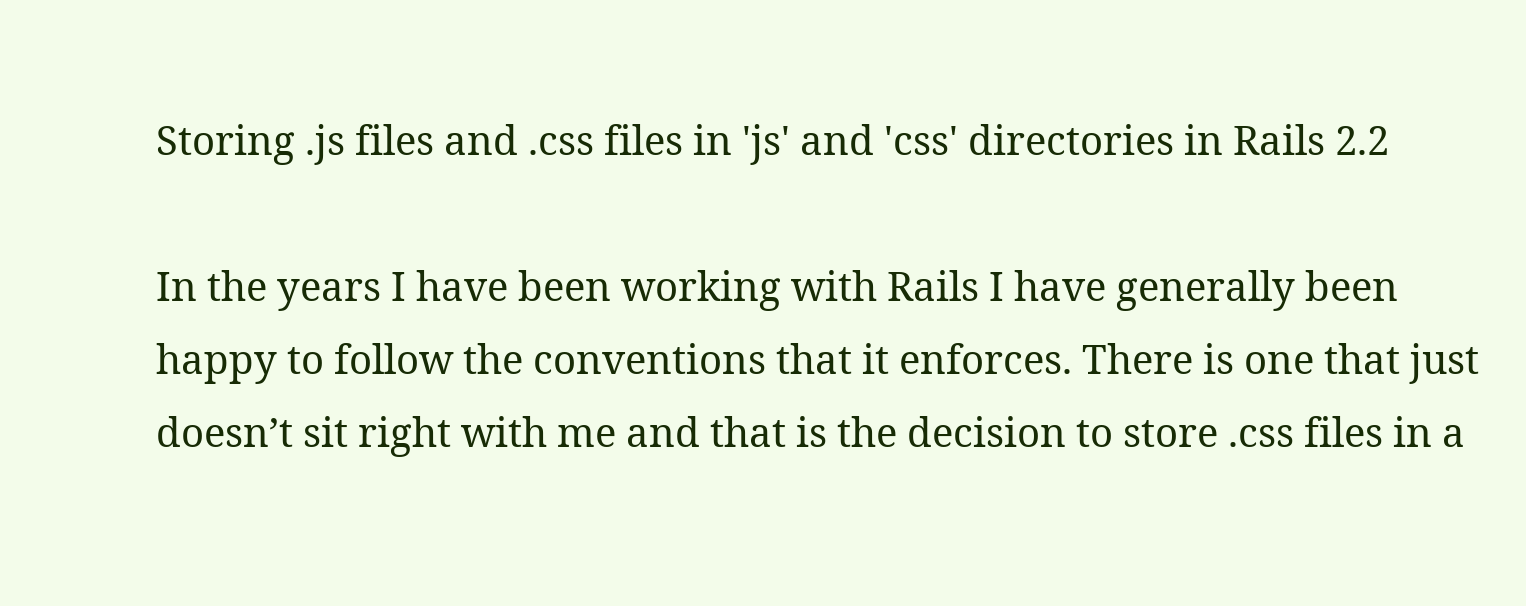Storing .js files and .css files in 'js' and 'css' directories in Rails 2.2

In the years I have been working with Rails I have generally been happy to follow the conventions that it enforces. There is one that just doesn’t sit right with me and that is the decision to store .css files in a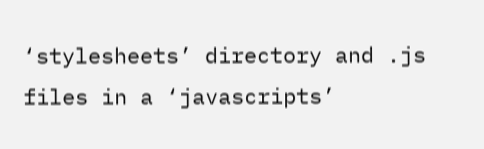‘stylesheets’ directory and .js files in a ‘javascripts’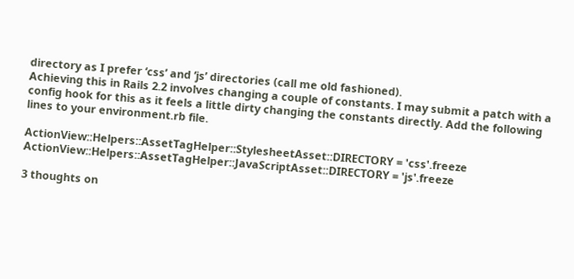directory as I prefer ‘css’ and ‘js’ directories (call me old fashioned).
Achieving this in Rails 2.2 involves changing a couple of constants. I may submit a patch with a config hook for this as it feels a little dirty changing the constants directly. Add the following lines to your environment.rb file.

ActionView::Helpers::AssetTagHelper::StylesheetAsset::DIRECTORY = 'css'.freeze
ActionView::Helpers::AssetTagHelper::JavaScriptAsset::DIRECTORY = 'js'.freeze

3 thoughts on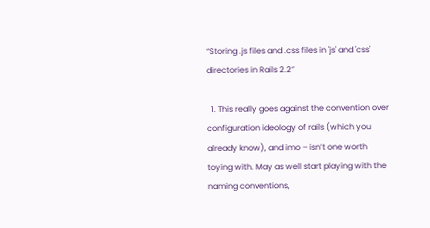“Storing .js files and .css files in 'js' and 'css' directories in Rails 2.2”

  1. This really goes against the convention over configuration ideology of rails (which you already know), and imo – isn’t one worth toying with. May as well start playing with the naming conventions,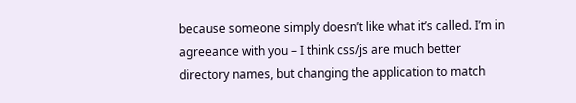because someone simply doesn’t like what it’s called. I’m in agreeance with you – I think css/js are much better directory names, but changing the application to match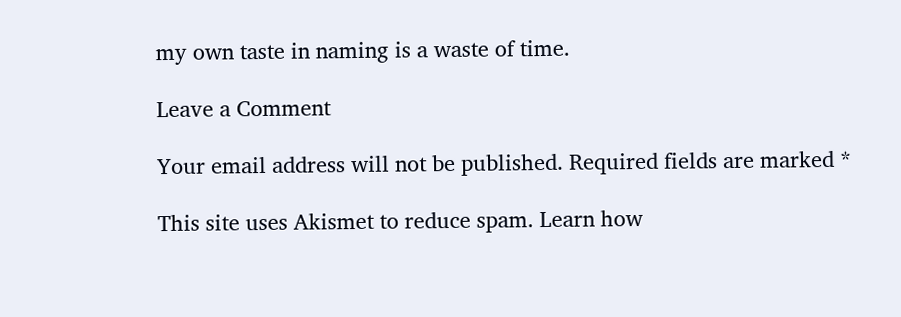my own taste in naming is a waste of time.

Leave a Comment

Your email address will not be published. Required fields are marked *

This site uses Akismet to reduce spam. Learn how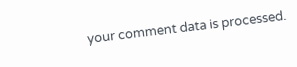your comment data is processed.